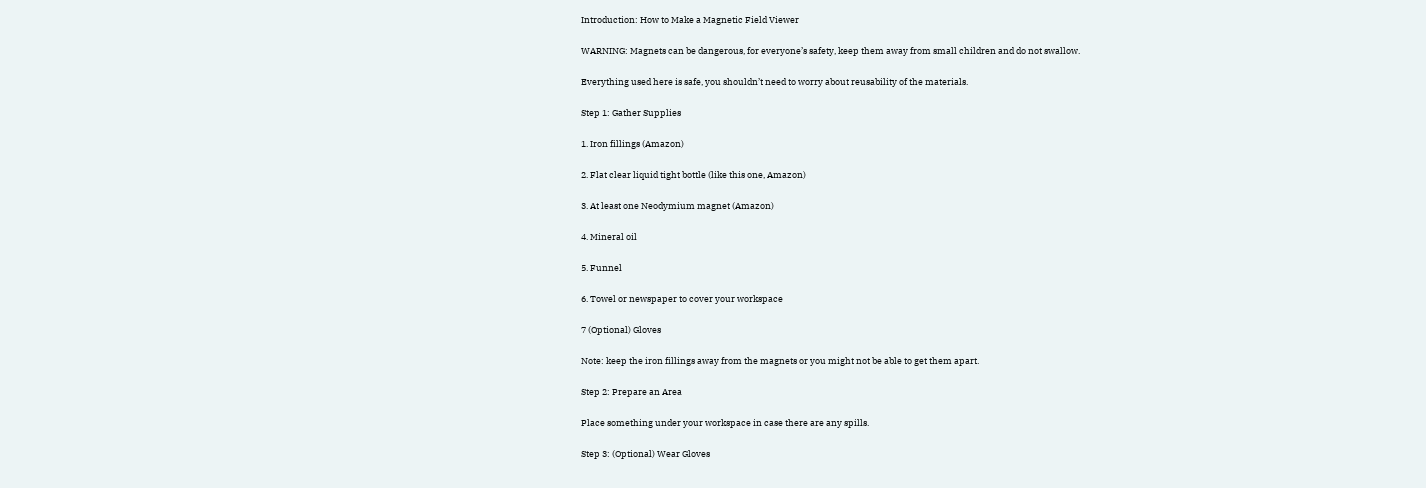Introduction: How to Make a Magnetic Field Viewer

WARNING: Magnets can be dangerous, for everyone’s safety, keep them away from small children and do not swallow.

Everything used here is safe, you shouldn’t need to worry about reusability of the materials.

Step 1: Gather Supplies

1. Iron fillings (Amazon)

2. Flat clear liquid tight bottle (like this one, Amazon)

3. At least one Neodymium magnet (Amazon)

4. Mineral oil

5. Funnel

6. Towel or newspaper to cover your workspace

7 (Optional) Gloves

Note: keep the iron fillings away from the magnets or you might not be able to get them apart.

Step 2: Prepare an Area

Place something under your workspace in case there are any spills.

Step 3: (Optional) Wear Gloves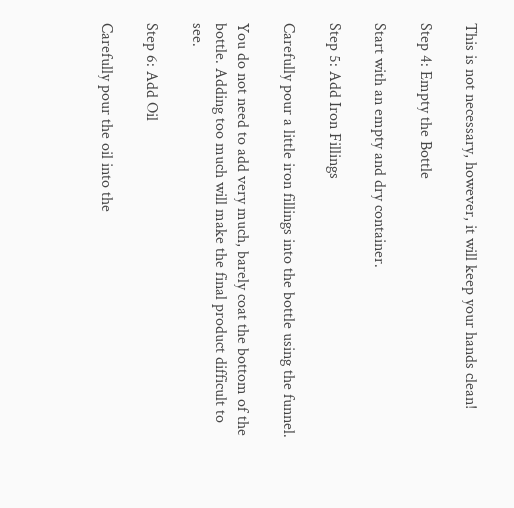This is not necessary, however, it will keep your hands clean!

Step 4: Empty the Bottle

Start with an empty and dry container.

Step 5: Add Iron Fillings

Carefully pour a little iron fillings into the bottle using the funnel.

You do not need to add very much, barely coat the bottom of the bottle. Adding too much will make the final product difficult to see.

Step 6: Add Oil

Carefully pour the oil into the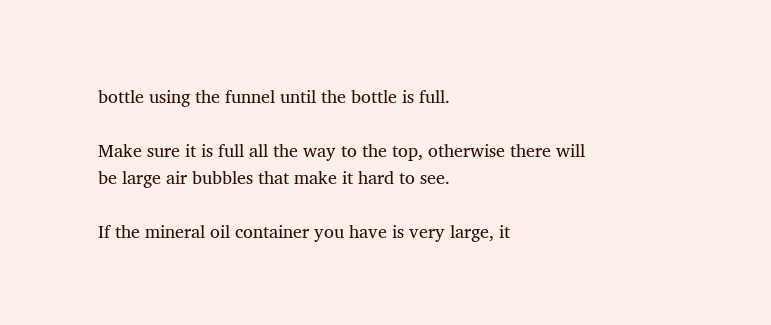bottle using the funnel until the bottle is full.

Make sure it is full all the way to the top, otherwise there will be large air bubbles that make it hard to see.

If the mineral oil container you have is very large, it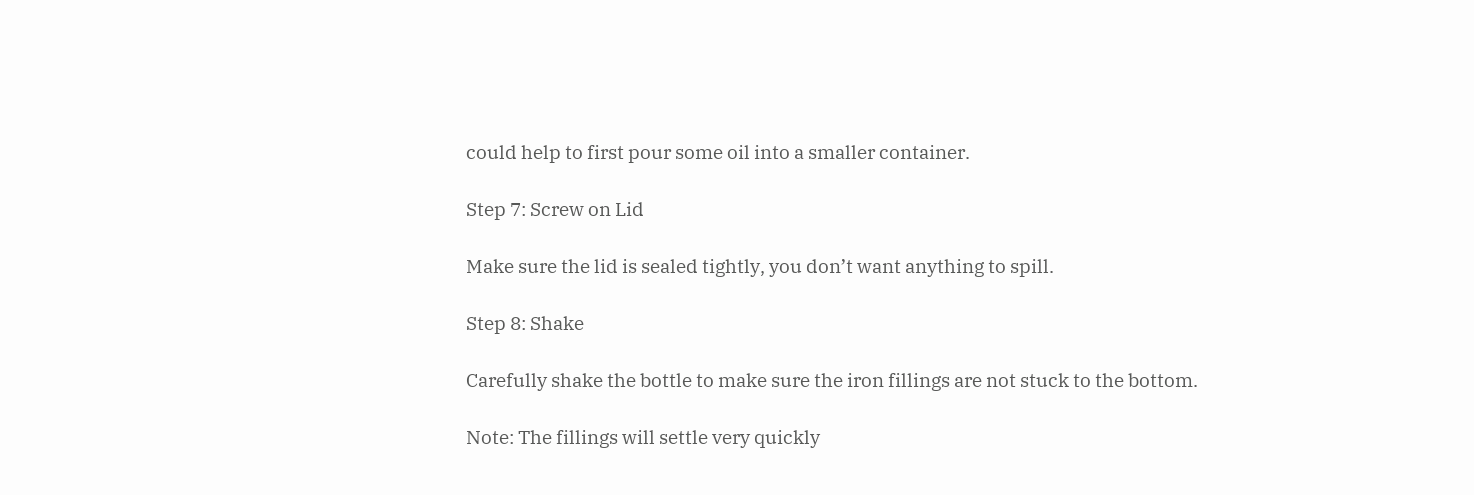could help to first pour some oil into a smaller container.

Step 7: Screw on Lid

Make sure the lid is sealed tightly, you don’t want anything to spill.

Step 8: Shake

Carefully shake the bottle to make sure the iron fillings are not stuck to the bottom.

Note: The fillings will settle very quickly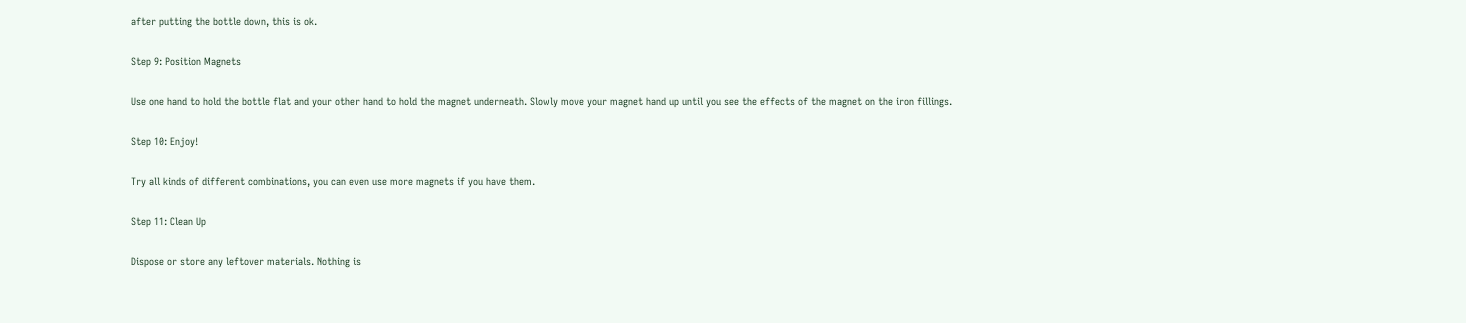after putting the bottle down, this is ok.

Step 9: Position Magnets

Use one hand to hold the bottle flat and your other hand to hold the magnet underneath. Slowly move your magnet hand up until you see the effects of the magnet on the iron fillings.

Step 10: Enjoy!

Try all kinds of different combinations, you can even use more magnets if you have them.

Step 11: Clean Up

Dispose or store any leftover materials. Nothing is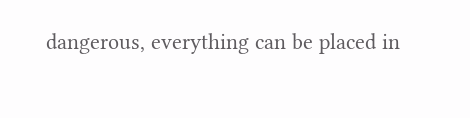dangerous, everything can be placed in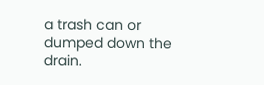a trash can or dumped down the drain.